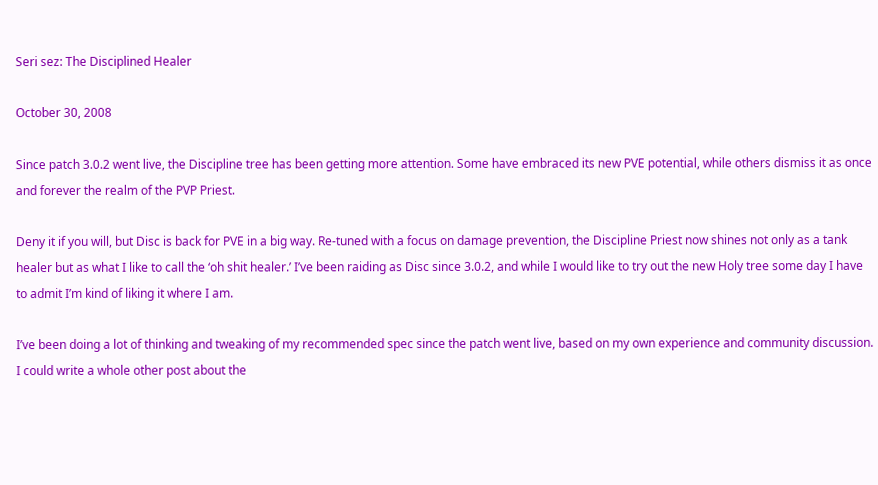Seri sez: The Disciplined Healer

October 30, 2008

Since patch 3.0.2 went live, the Discipline tree has been getting more attention. Some have embraced its new PVE potential, while others dismiss it as once and forever the realm of the PVP Priest.

Deny it if you will, but Disc is back for PVE in a big way. Re-tuned with a focus on damage prevention, the Discipline Priest now shines not only as a tank healer but as what I like to call the ‘oh shit healer.’ I’ve been raiding as Disc since 3.0.2, and while I would like to try out the new Holy tree some day I have to admit I’m kind of liking it where I am.

I’ve been doing a lot of thinking and tweaking of my recommended spec since the patch went live, based on my own experience and community discussion. I could write a whole other post about the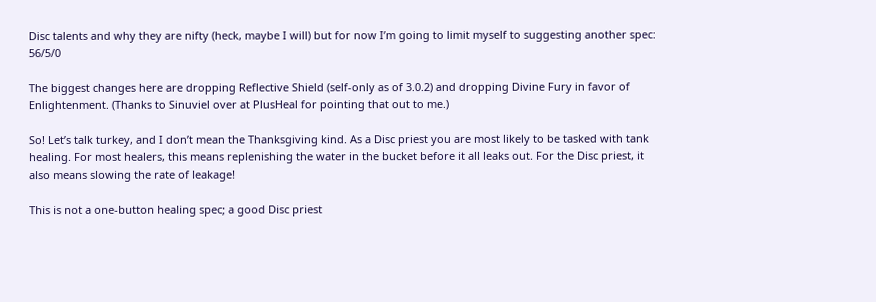Disc talents and why they are nifty (heck, maybe I will) but for now I’m going to limit myself to suggesting another spec: 56/5/0

The biggest changes here are dropping Reflective Shield (self-only as of 3.0.2) and dropping Divine Fury in favor of Enlightenment. (Thanks to Sinuviel over at PlusHeal for pointing that out to me.)

So! Let’s talk turkey, and I don’t mean the Thanksgiving kind. As a Disc priest you are most likely to be tasked with tank healing. For most healers, this means replenishing the water in the bucket before it all leaks out. For the Disc priest, it also means slowing the rate of leakage!

This is not a one-button healing spec; a good Disc priest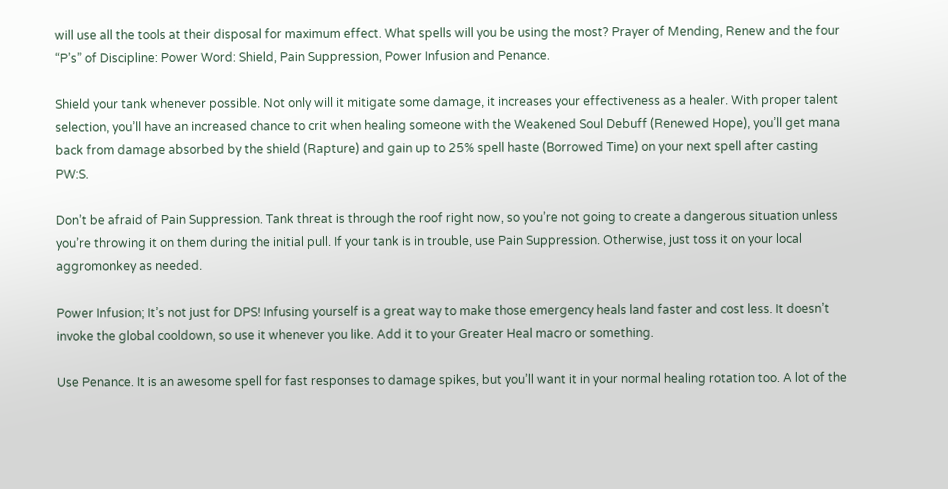will use all the tools at their disposal for maximum effect. What spells will you be using the most? Prayer of Mending, Renew and the four “P’s” of Discipline: Power Word: Shield, Pain Suppression, Power Infusion and Penance.

Shield your tank whenever possible. Not only will it mitigate some damage, it increases your effectiveness as a healer. With proper talent selection, you’ll have an increased chance to crit when healing someone with the Weakened Soul Debuff (Renewed Hope), you’ll get mana back from damage absorbed by the shield (Rapture) and gain up to 25% spell haste (Borrowed Time) on your next spell after casting PW:S.

Don’t be afraid of Pain Suppression. Tank threat is through the roof right now, so you’re not going to create a dangerous situation unless you’re throwing it on them during the initial pull. If your tank is in trouble, use Pain Suppression. Otherwise, just toss it on your local aggromonkey as needed.

Power Infusion; It’s not just for DPS! Infusing yourself is a great way to make those emergency heals land faster and cost less. It doesn’t invoke the global cooldown, so use it whenever you like. Add it to your Greater Heal macro or something.

Use Penance. It is an awesome spell for fast responses to damage spikes, but you’ll want it in your normal healing rotation too. A lot of the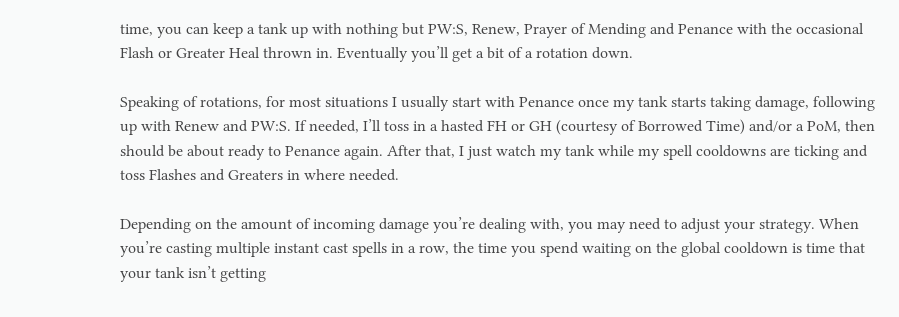time, you can keep a tank up with nothing but PW:S, Renew, Prayer of Mending and Penance with the occasional Flash or Greater Heal thrown in. Eventually you’ll get a bit of a rotation down.

Speaking of rotations, for most situations I usually start with Penance once my tank starts taking damage, following up with Renew and PW:S. If needed, I’ll toss in a hasted FH or GH (courtesy of Borrowed Time) and/or a PoM, then should be about ready to Penance again. After that, I just watch my tank while my spell cooldowns are ticking and toss Flashes and Greaters in where needed.

Depending on the amount of incoming damage you’re dealing with, you may need to adjust your strategy. When you’re casting multiple instant cast spells in a row, the time you spend waiting on the global cooldown is time that your tank isn’t getting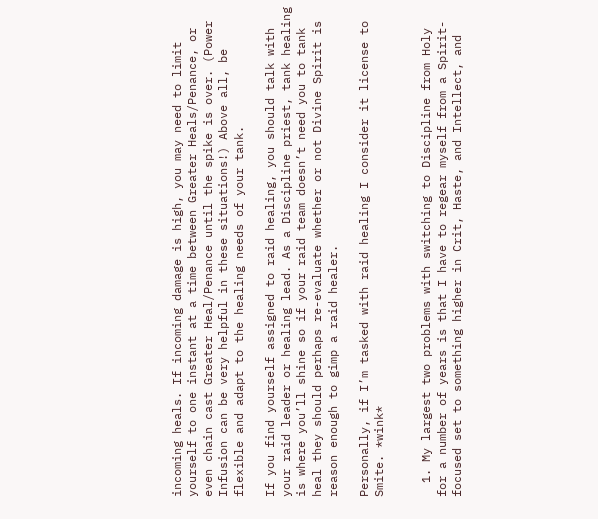incoming heals. If incoming damage is high, you may need to limit yourself to one instant at a time between Greater Heals/Penance, or even chain cast Greater Heal/Penance until the spike is over. (Power Infusion can be very helpful in these situations!) Above all, be flexible and adapt to the healing needs of your tank.

If you find yourself assigned to raid healing, you should talk with your raid leader or healing lead. As a Discipline priest, tank healing is where you’ll shine so if your raid team doesn’t need you to tank heal they should perhaps re-evaluate whether or not Divine Spirit is reason enough to gimp a raid healer.

Personally, if I’m tasked with raid healing I consider it license to Smite. *wink*


  1. My largest two problems with switching to Discipline from Holy for a number of years is that I have to regear myself from a Spirit-focused set to something higher in Crit, Haste, and Intellect, and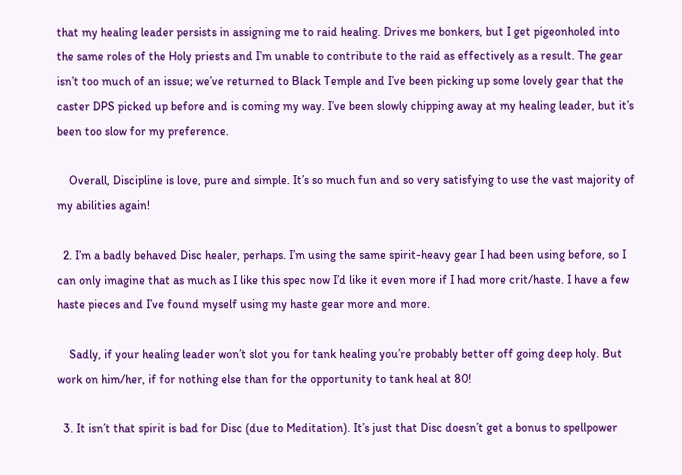that my healing leader persists in assigning me to raid healing. Drives me bonkers, but I get pigeonholed into the same roles of the Holy priests and I’m unable to contribute to the raid as effectively as a result. The gear isn’t too much of an issue; we’ve returned to Black Temple and I’ve been picking up some lovely gear that the caster DPS picked up before and is coming my way. I’ve been slowly chipping away at my healing leader, but it’s been too slow for my preference.

    Overall, Discipline is love, pure and simple. It’s so much fun and so very satisfying to use the vast majority of my abilities again!

  2. I’m a badly behaved Disc healer, perhaps. I’m using the same spirit-heavy gear I had been using before, so I can only imagine that as much as I like this spec now I’d like it even more if I had more crit/haste. I have a few haste pieces and I’ve found myself using my haste gear more and more.

    Sadly, if your healing leader won’t slot you for tank healing you’re probably better off going deep holy. But work on him/her, if for nothing else than for the opportunity to tank heal at 80!

  3. It isn’t that spirit is bad for Disc (due to Meditation). It’s just that Disc doesn’t get a bonus to spellpower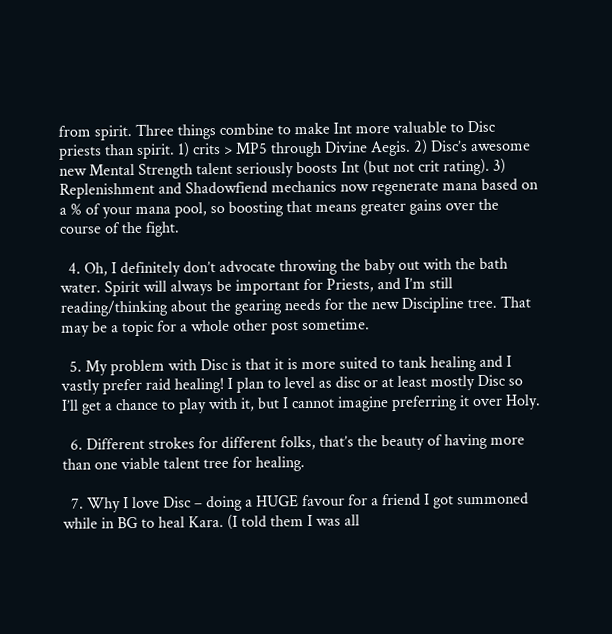from spirit. Three things combine to make Int more valuable to Disc priests than spirit. 1) crits > MP5 through Divine Aegis. 2) Disc’s awesome new Mental Strength talent seriously boosts Int (but not crit rating). 3) Replenishment and Shadowfiend mechanics now regenerate mana based on a % of your mana pool, so boosting that means greater gains over the course of the fight.

  4. Oh, I definitely don’t advocate throwing the baby out with the bath water. Spirit will always be important for Priests, and I’m still reading/thinking about the gearing needs for the new Discipline tree. That may be a topic for a whole other post sometime.

  5. My problem with Disc is that it is more suited to tank healing and I vastly prefer raid healing! I plan to level as disc or at least mostly Disc so I’ll get a chance to play with it, but I cannot imagine preferring it over Holy.

  6. Different strokes for different folks, that’s the beauty of having more than one viable talent tree for healing.

  7. Why I love Disc – doing a HUGE favour for a friend I got summoned while in BG to heal Kara. (I told them I was all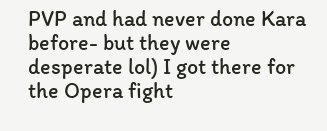PVP and had never done Kara before- but they were desperate lol) I got there for the Opera fight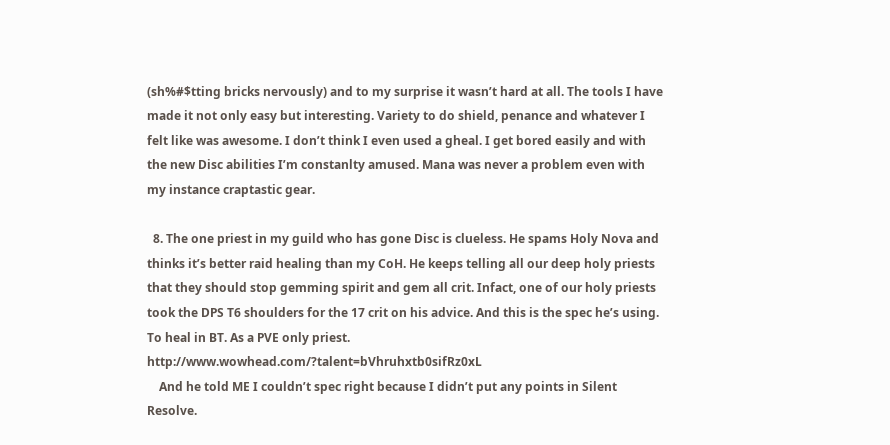(sh%#$tting bricks nervously) and to my surprise it wasn’t hard at all. The tools I have made it not only easy but interesting. Variety to do shield, penance and whatever I felt like was awesome. I don’t think I even used a gheal. I get bored easily and with the new Disc abilities I’m constanlty amused. Mana was never a problem even with my instance craptastic gear.

  8. The one priest in my guild who has gone Disc is clueless. He spams Holy Nova and thinks it’s better raid healing than my CoH. He keeps telling all our deep holy priests that they should stop gemming spirit and gem all crit. Infact, one of our holy priests took the DPS T6 shoulders for the 17 crit on his advice. And this is the spec he’s using. To heal in BT. As a PVE only priest. http://www.wowhead.com/?talent=bVhruhxtb0sifRz0xL
    And he told ME I couldn’t spec right because I didn’t put any points in Silent Resolve.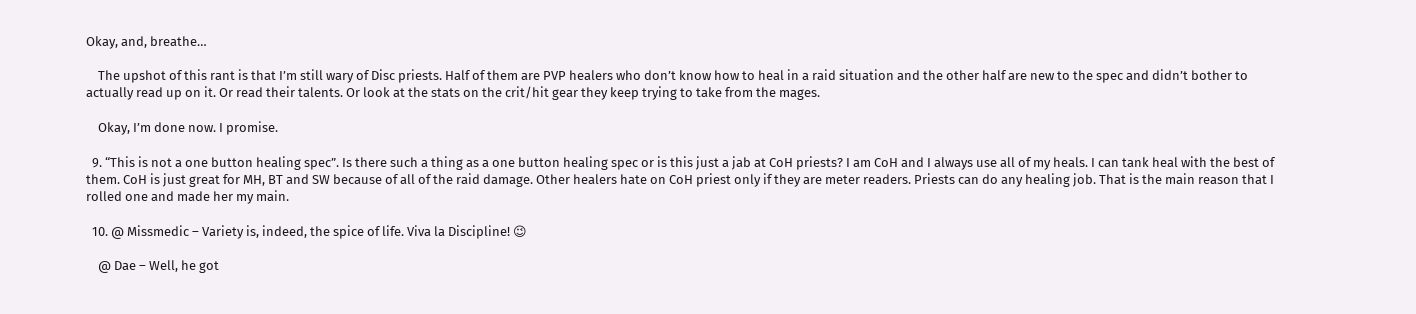Okay, and, breathe…

    The upshot of this rant is that I’m still wary of Disc priests. Half of them are PVP healers who don’t know how to heal in a raid situation and the other half are new to the spec and didn’t bother to actually read up on it. Or read their talents. Or look at the stats on the crit/hit gear they keep trying to take from the mages.

    Okay, I’m done now. I promise.

  9. “This is not a one button healing spec”. Is there such a thing as a one button healing spec or is this just a jab at CoH priests? I am CoH and I always use all of my heals. I can tank heal with the best of them. CoH is just great for MH, BT and SW because of all of the raid damage. Other healers hate on CoH priest only if they are meter readers. Priests can do any healing job. That is the main reason that I rolled one and made her my main.

  10. @ Missmedic – Variety is, indeed, the spice of life. Viva la Discipline! 😉

    @ Dae – Well, he got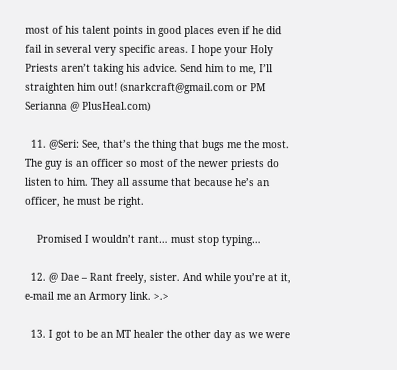most of his talent points in good places even if he did fail in several very specific areas. I hope your Holy Priests aren’t taking his advice. Send him to me, I’ll straighten him out! (snarkcraft@gmail.com or PM Serianna @ PlusHeal.com)

  11. @Seri: See, that’s the thing that bugs me the most. The guy is an officer so most of the newer priests do listen to him. They all assume that because he’s an officer, he must be right.

    Promised I wouldn’t rant… must stop typing…

  12. @ Dae – Rant freely, sister. And while you’re at it, e-mail me an Armory link. >.>

  13. I got to be an MT healer the other day as we were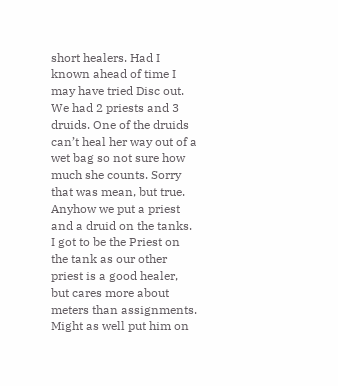short healers. Had I known ahead of time I may have tried Disc out. We had 2 priests and 3 druids. One of the druids can’t heal her way out of a wet bag so not sure how much she counts. Sorry that was mean, but true. Anyhow we put a priest and a druid on the tanks. I got to be the Priest on the tank as our other priest is a good healer, but cares more about meters than assignments. Might as well put him on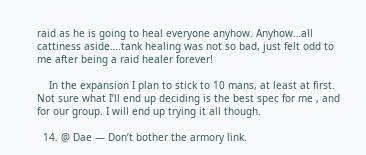raid as he is going to heal everyone anyhow. Anyhow…all cattiness aside….tank healing was not so bad, just felt odd to me after being a raid healer forever!

    In the expansion I plan to stick to 10 mans, at least at first. Not sure what I’ll end up deciding is the best spec for me , and for our group. I will end up trying it all though.

  14. @ Dae — Don’t bother the armory link.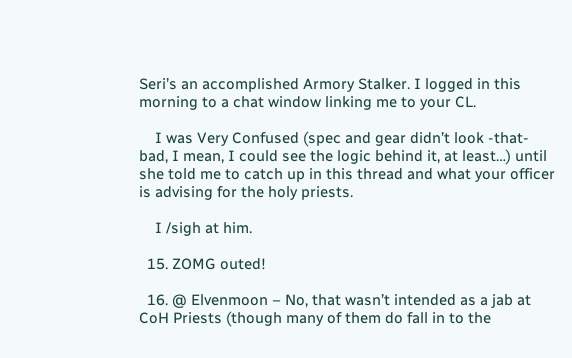Seri’s an accomplished Armory Stalker. I logged in this morning to a chat window linking me to your CL.

    I was Very Confused (spec and gear didn’t look -that- bad, I mean, I could see the logic behind it, at least…) until she told me to catch up in this thread and what your officer is advising for the holy priests.

    I /sigh at him.

  15. ZOMG outed!

  16. @ Elvenmoon – No, that wasn’t intended as a jab at CoH Priests (though many of them do fall in to the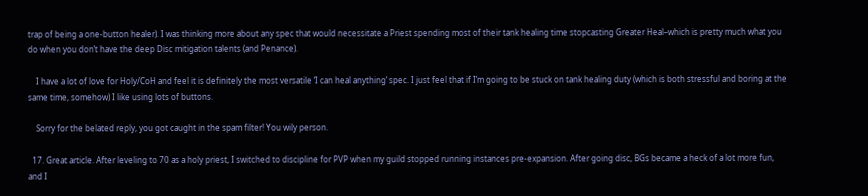trap of being a one-button healer). I was thinking more about any spec that would necessitate a Priest spending most of their tank healing time stopcasting Greater Heal–which is pretty much what you do when you don’t have the deep Disc mitigation talents (and Penance).

    I have a lot of love for Holy/CoH and feel it is definitely the most versatile ‘I can heal anything’ spec. I just feel that if I’m going to be stuck on tank healing duty (which is both stressful and boring at the same time, somehow) I like using lots of buttons.

    Sorry for the belated reply, you got caught in the spam filter! You wily person.

  17. Great article. After leveling to 70 as a holy priest, I switched to discipline for PVP when my guild stopped running instances pre-expansion. After going disc, BGs became a heck of a lot more fun, and I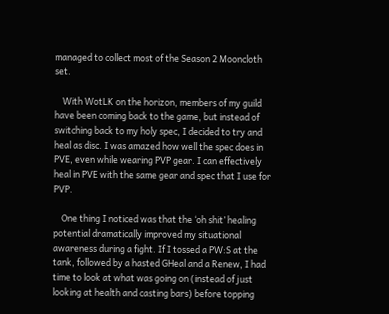managed to collect most of the Season 2 Mooncloth set.

    With WotLK on the horizon, members of my guild have been coming back to the game, but instead of switching back to my holy spec, I decided to try and heal as disc. I was amazed how well the spec does in PVE, even while wearing PVP gear. I can effectively heal in PVE with the same gear and spec that I use for PVP.

    One thing I noticed was that the ‘oh shit’ healing potential dramatically improved my situational awareness during a fight. If I tossed a PW:S at the tank, followed by a hasted GHeal and a Renew, I had time to look at what was going on (instead of just looking at health and casting bars) before topping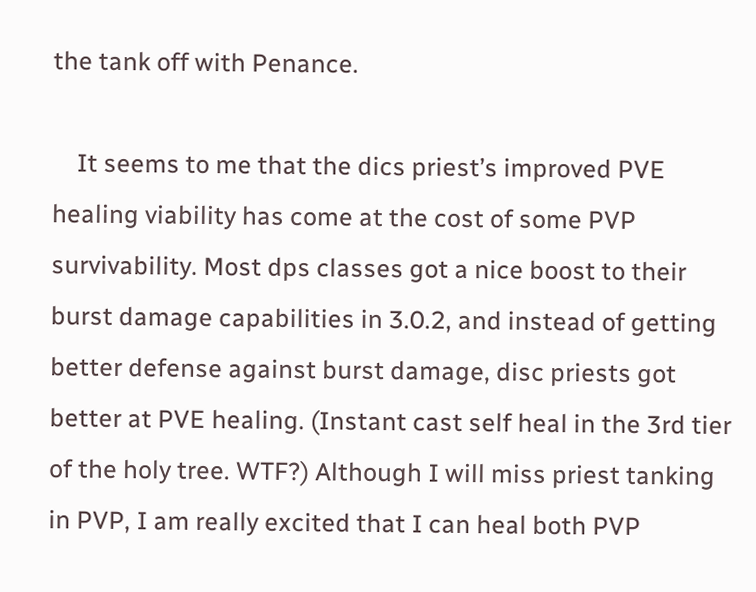the tank off with Penance.

    It seems to me that the dics priest’s improved PVE healing viability has come at the cost of some PVP survivability. Most dps classes got a nice boost to their burst damage capabilities in 3.0.2, and instead of getting better defense against burst damage, disc priests got better at PVE healing. (Instant cast self heal in the 3rd tier of the holy tree. WTF?) Although I will miss priest tanking in PVP, I am really excited that I can heal both PVP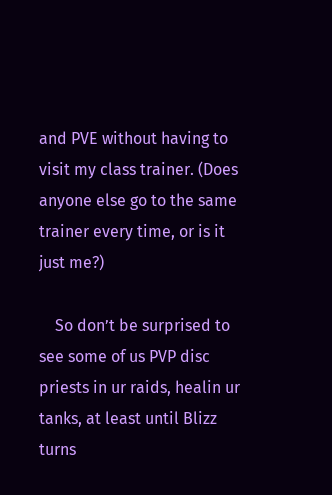and PVE without having to visit my class trainer. (Does anyone else go to the same trainer every time, or is it just me?)

    So don’t be surprised to see some of us PVP disc priests in ur raids, healin ur tanks, at least until Blizz turns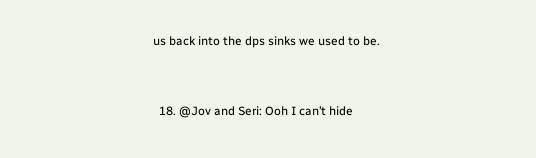us back into the dps sinks we used to be.


  18. @Jov and Seri: Ooh I can’t hide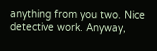anything from you two. Nice detective work. Anyway,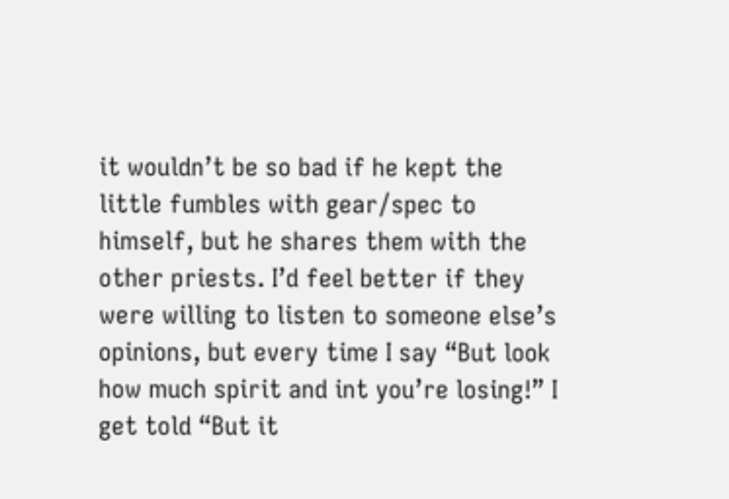it wouldn’t be so bad if he kept the little fumbles with gear/spec to himself, but he shares them with the other priests. I’d feel better if they were willing to listen to someone else’s opinions, but every time I say “But look how much spirit and int you’re losing!” I get told “But it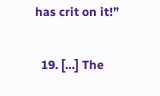has crit on it!”

  19. […] The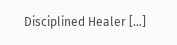Disciplined Healer […]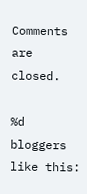Comments are closed.

%d bloggers like this: